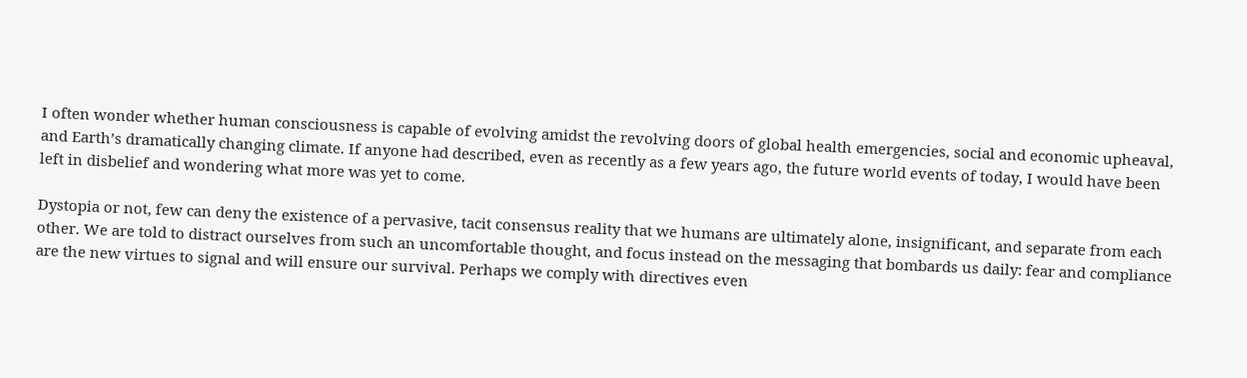I often wonder whether human consciousness is capable of evolving amidst the revolving doors of global health emergencies, social and economic upheaval, and Earth’s dramatically changing climate. If anyone had described, even as recently as a few years ago, the future world events of today, I would have been left in disbelief and wondering what more was yet to come.

Dystopia or not, few can deny the existence of a pervasive, tacit consensus reality that we humans are ultimately alone, insignificant, and separate from each other. We are told to distract ourselves from such an uncomfortable thought, and focus instead on the messaging that bombards us daily: fear and compliance are the new virtues to signal and will ensure our survival. Perhaps we comply with directives even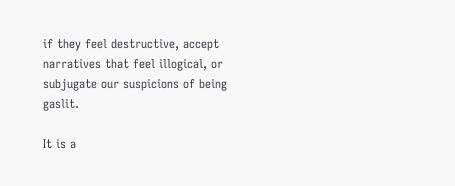if they feel destructive, accept narratives that feel illogical, or subjugate our suspicions of being gaslit.

It is a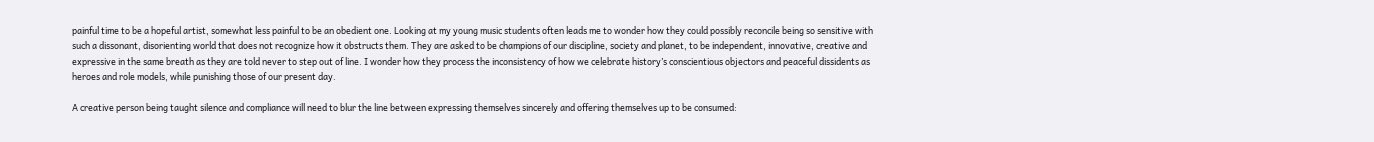painful time to be a hopeful artist, somewhat less painful to be an obedient one. Looking at my young music students often leads me to wonder how they could possibly reconcile being so sensitive with such a dissonant, disorienting world that does not recognize how it obstructs them. They are asked to be champions of our discipline, society and planet, to be independent, innovative, creative and expressive in the same breath as they are told never to step out of line. I wonder how they process the inconsistency of how we celebrate history’s conscientious objectors and peaceful dissidents as heroes and role models, while punishing those of our present day.

A creative person being taught silence and compliance will need to blur the line between expressing themselves sincerely and offering themselves up to be consumed: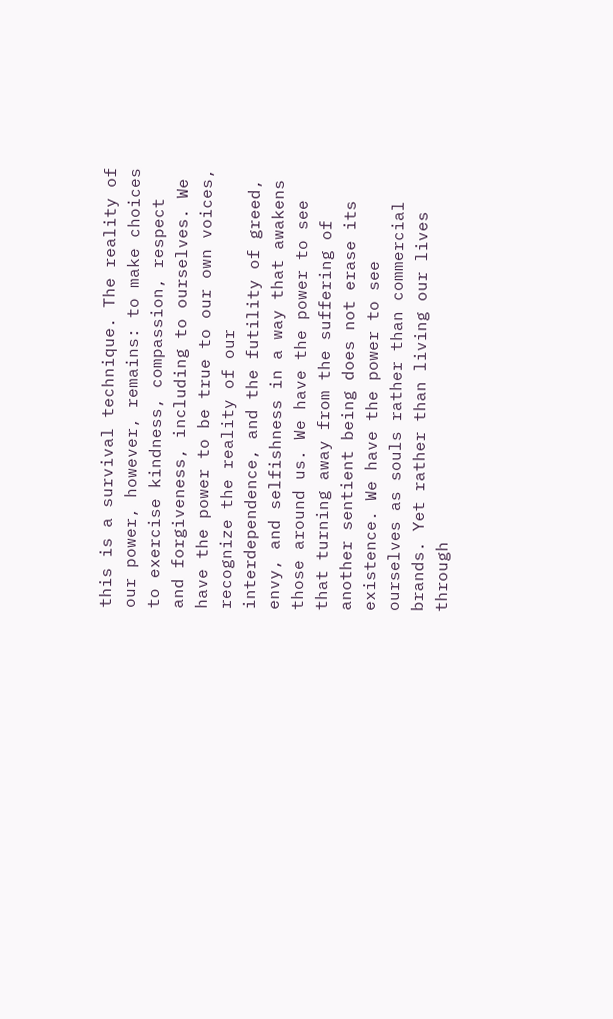this is a survival technique. The reality of our power, however, remains: to make choices to exercise kindness, compassion, respect and forgiveness, including to ourselves. We have the power to be true to our own voices, recognize the reality of our interdependence, and the futility of greed, envy, and selfishness in a way that awakens those around us. We have the power to see that turning away from the suffering of another sentient being does not erase its existence. We have the power to see ourselves as souls rather than commercial brands. Yet rather than living our lives through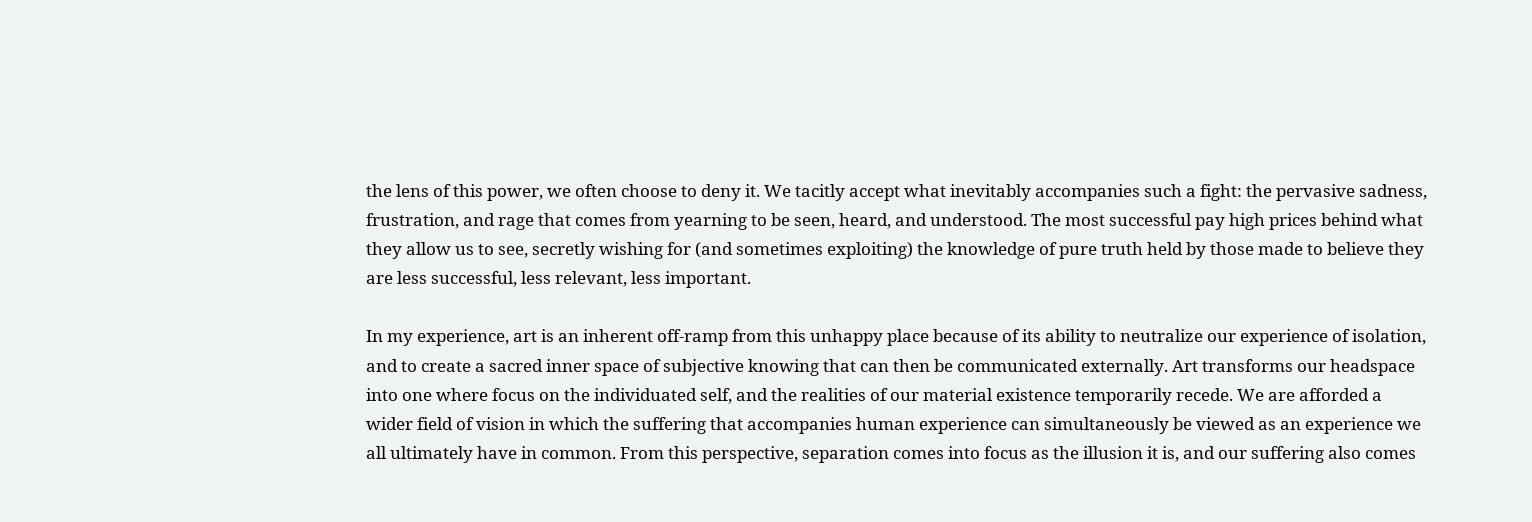the lens of this power, we often choose to deny it. We tacitly accept what inevitably accompanies such a fight: the pervasive sadness, frustration, and rage that comes from yearning to be seen, heard, and understood. The most successful pay high prices behind what they allow us to see, secretly wishing for (and sometimes exploiting) the knowledge of pure truth held by those made to believe they are less successful, less relevant, less important.

In my experience, art is an inherent off-ramp from this unhappy place because of its ability to neutralize our experience of isolation, and to create a sacred inner space of subjective knowing that can then be communicated externally. Art transforms our headspace into one where focus on the individuated self, and the realities of our material existence temporarily recede. We are afforded a wider field of vision in which the suffering that accompanies human experience can simultaneously be viewed as an experience we all ultimately have in common. From this perspective, separation comes into focus as the illusion it is, and our suffering also comes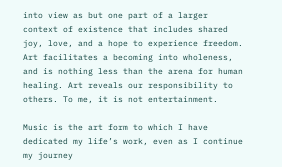into view as but one part of a larger context of existence that includes shared joy, love, and a hope to experience freedom. Art facilitates a becoming into wholeness, and is nothing less than the arena for human healing. Art reveals our responsibility to others. To me, it is not entertainment.

Music is the art form to which I have dedicated my life’s work, even as I continue my journey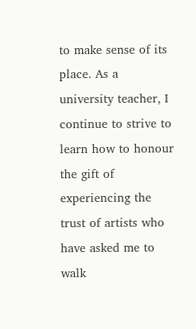to make sense of its place. As a university teacher, I continue to strive to learn how to honour the gift of experiencing the trust of artists who have asked me to walk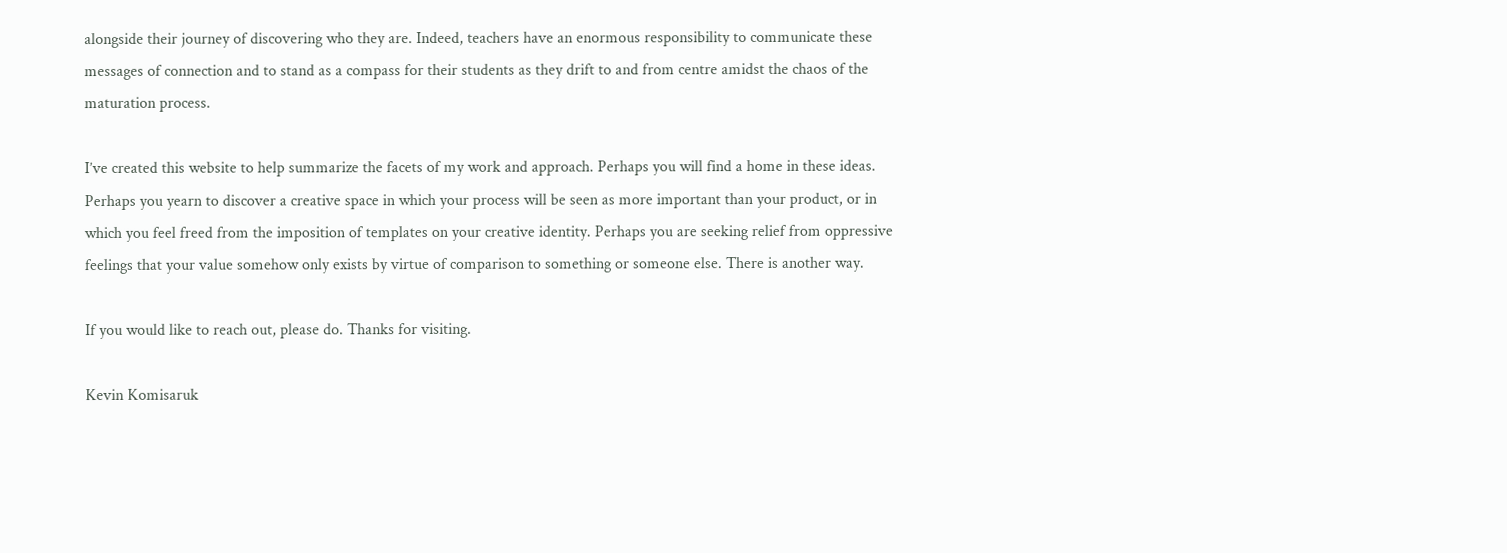alongside their journey of discovering who they are. Indeed, teachers have an enormous responsibility to communicate these messages of connection and to stand as a compass for their students as they drift to and from centre amidst the chaos of the maturation process.

I’ve created this website to help summarize the facets of my work and approach. Perhaps you will find a home in these ideas. Perhaps you yearn to discover a creative space in which your process will be seen as more important than your product, or in which you feel freed from the imposition of templates on your creative identity. Perhaps you are seeking relief from oppressive feelings that your value somehow only exists by virtue of comparison to something or someone else. There is another way.

If you would like to reach out, please do. Thanks for visiting.

Kevin Komisaruk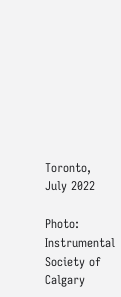Toronto, July 2022

Photo: Instrumental Society of Calgary